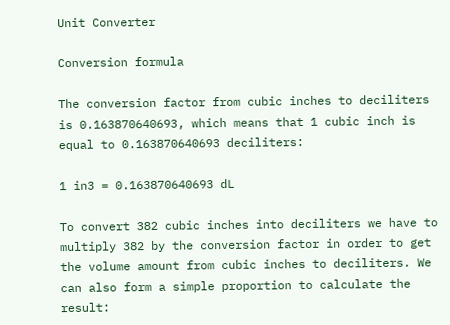Unit Converter

Conversion formula

The conversion factor from cubic inches to deciliters is 0.163870640693, which means that 1 cubic inch is equal to 0.163870640693 deciliters:

1 in3 = 0.163870640693 dL

To convert 382 cubic inches into deciliters we have to multiply 382 by the conversion factor in order to get the volume amount from cubic inches to deciliters. We can also form a simple proportion to calculate the result: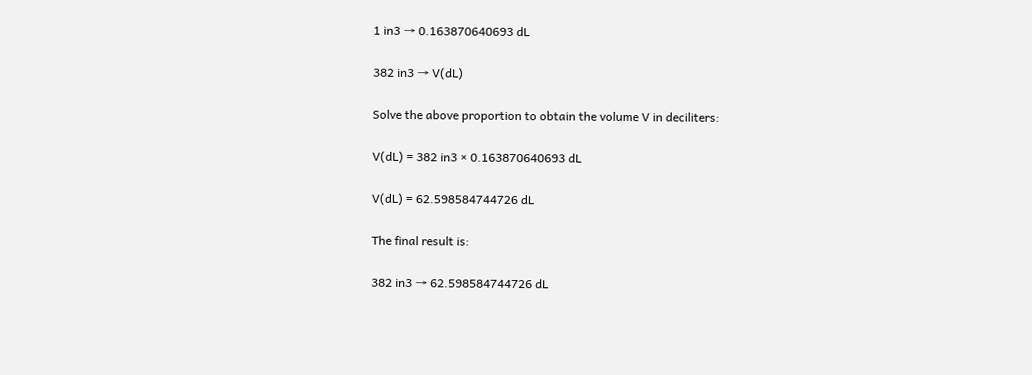1 in3 → 0.163870640693 dL

382 in3 → V(dL)

Solve the above proportion to obtain the volume V in deciliters:

V(dL) = 382 in3 × 0.163870640693 dL

V(dL) = 62.598584744726 dL

The final result is:

382 in3 → 62.598584744726 dL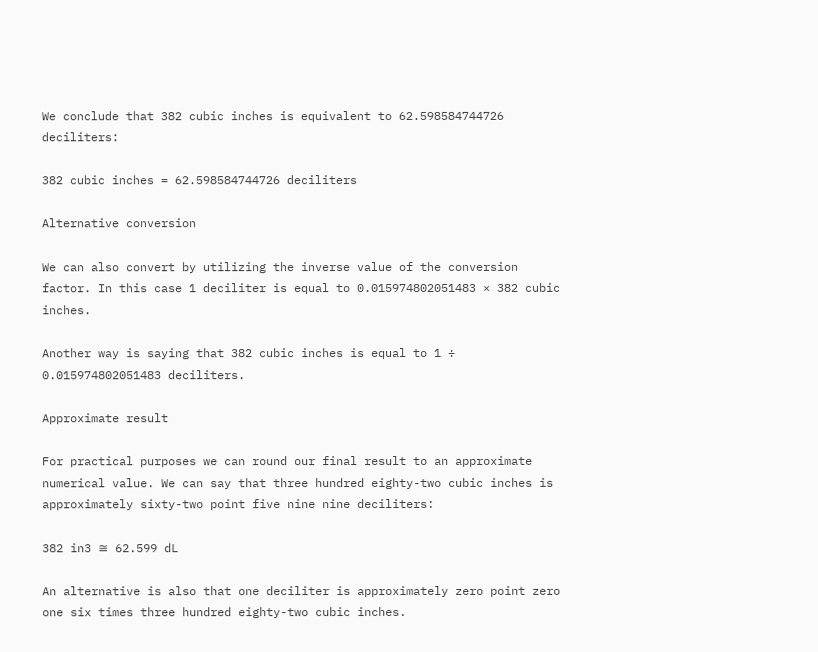We conclude that 382 cubic inches is equivalent to 62.598584744726 deciliters:

382 cubic inches = 62.598584744726 deciliters

Alternative conversion

We can also convert by utilizing the inverse value of the conversion factor. In this case 1 deciliter is equal to 0.015974802051483 × 382 cubic inches.

Another way is saying that 382 cubic inches is equal to 1 ÷ 0.015974802051483 deciliters.

Approximate result

For practical purposes we can round our final result to an approximate numerical value. We can say that three hundred eighty-two cubic inches is approximately sixty-two point five nine nine deciliters:

382 in3 ≅ 62.599 dL

An alternative is also that one deciliter is approximately zero point zero one six times three hundred eighty-two cubic inches.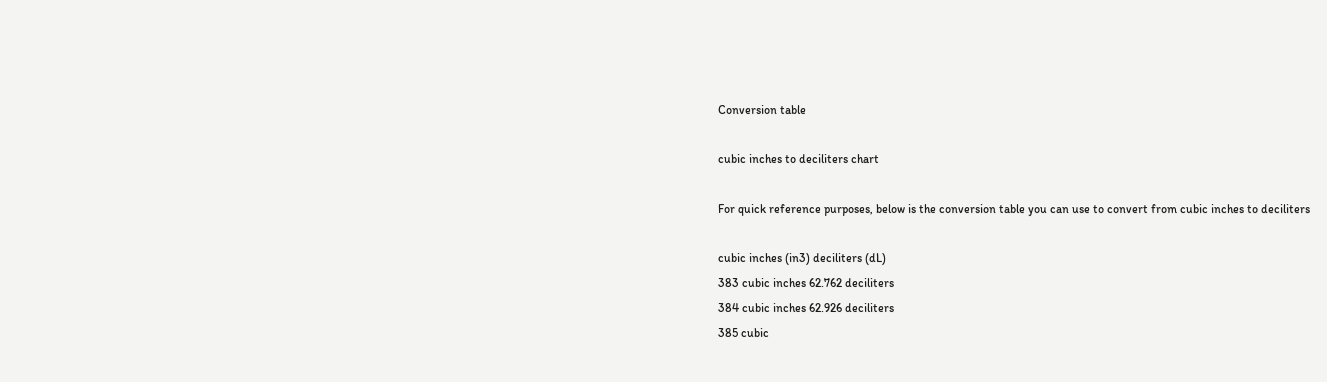Conversion table

cubic inches to deciliters chart

For quick reference purposes, below is the conversion table you can use to convert from cubic inches to deciliters

cubic inches (in3) deciliters (dL)
383 cubic inches 62.762 deciliters
384 cubic inches 62.926 deciliters
385 cubic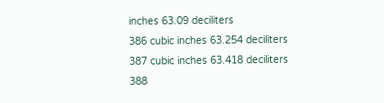inches 63.09 deciliters
386 cubic inches 63.254 deciliters
387 cubic inches 63.418 deciliters
388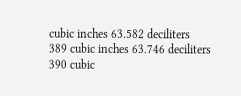cubic inches 63.582 deciliters
389 cubic inches 63.746 deciliters
390 cubic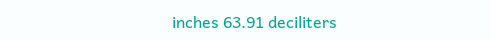inches 63.91 deciliters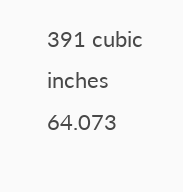391 cubic inches 64.073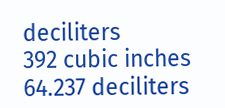deciliters
392 cubic inches 64.237 deciliters